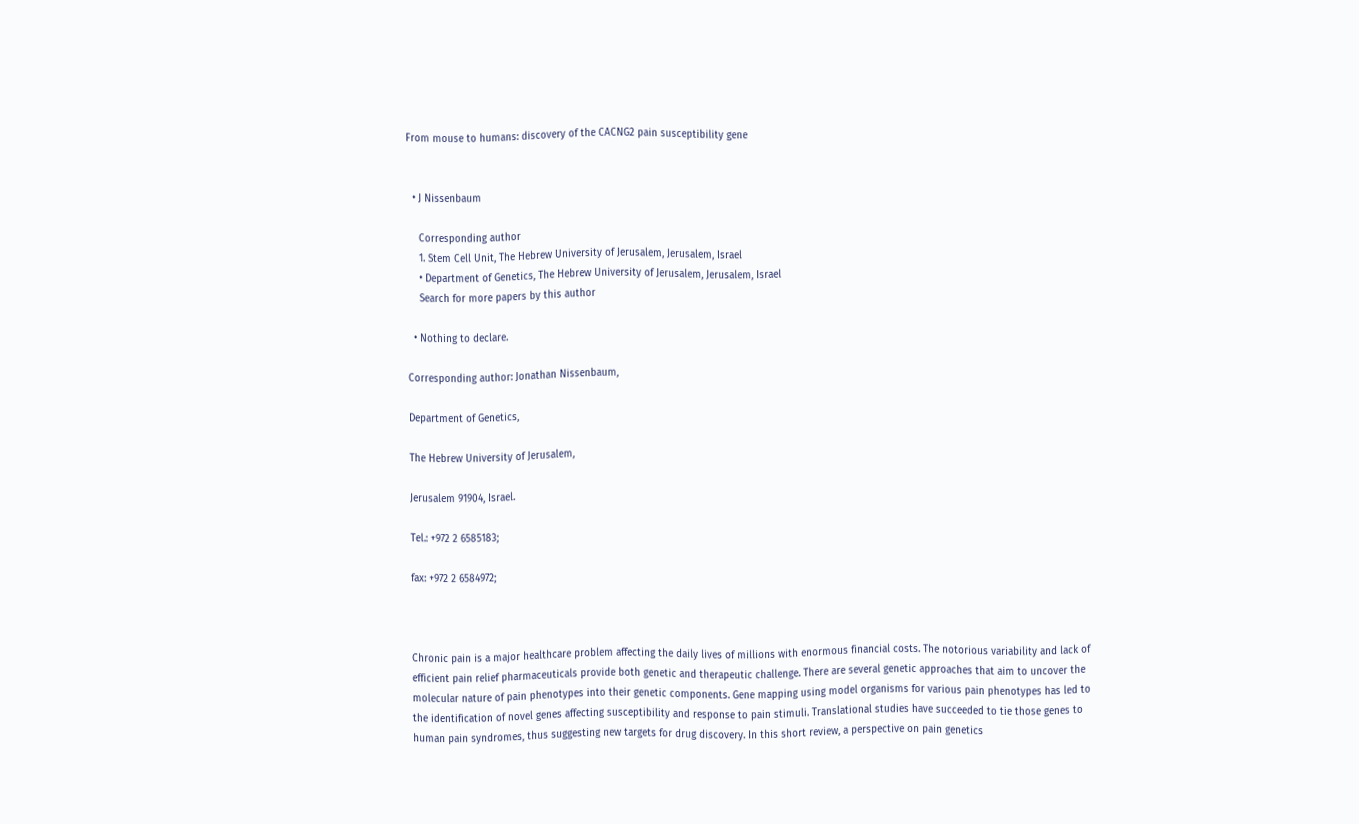From mouse to humans: discovery of the CACNG2 pain susceptibility gene


  • J Nissenbaum

    Corresponding author
    1. Stem Cell Unit, The Hebrew University of Jerusalem, Jerusalem, Israel
    • Department of Genetics, The Hebrew University of Jerusalem, Jerusalem, Israel
    Search for more papers by this author

  • Nothing to declare.

Corresponding author: Jonathan Nissenbaum,

Department of Genetics,

The Hebrew University of Jerusalem,

Jerusalem 91904, Israel.

Tel.: +972 2 6585183;

fax: +972 2 6584972;



Chronic pain is a major healthcare problem affecting the daily lives of millions with enormous financial costs. The notorious variability and lack of efficient pain relief pharmaceuticals provide both genetic and therapeutic challenge. There are several genetic approaches that aim to uncover the molecular nature of pain phenotypes into their genetic components. Gene mapping using model organisms for various pain phenotypes has led to the identification of novel genes affecting susceptibility and response to pain stimuli. Translational studies have succeeded to tie those genes to human pain syndromes, thus suggesting new targets for drug discovery. In this short review, a perspective on pain genetics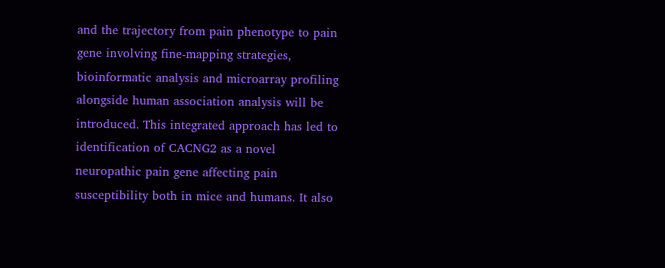and the trajectory from pain phenotype to pain gene involving fine-mapping strategies, bioinformatic analysis and microarray profiling alongside human association analysis will be introduced. This integrated approach has led to identification of CACNG2 as a novel neuropathic pain gene affecting pain susceptibility both in mice and humans. It also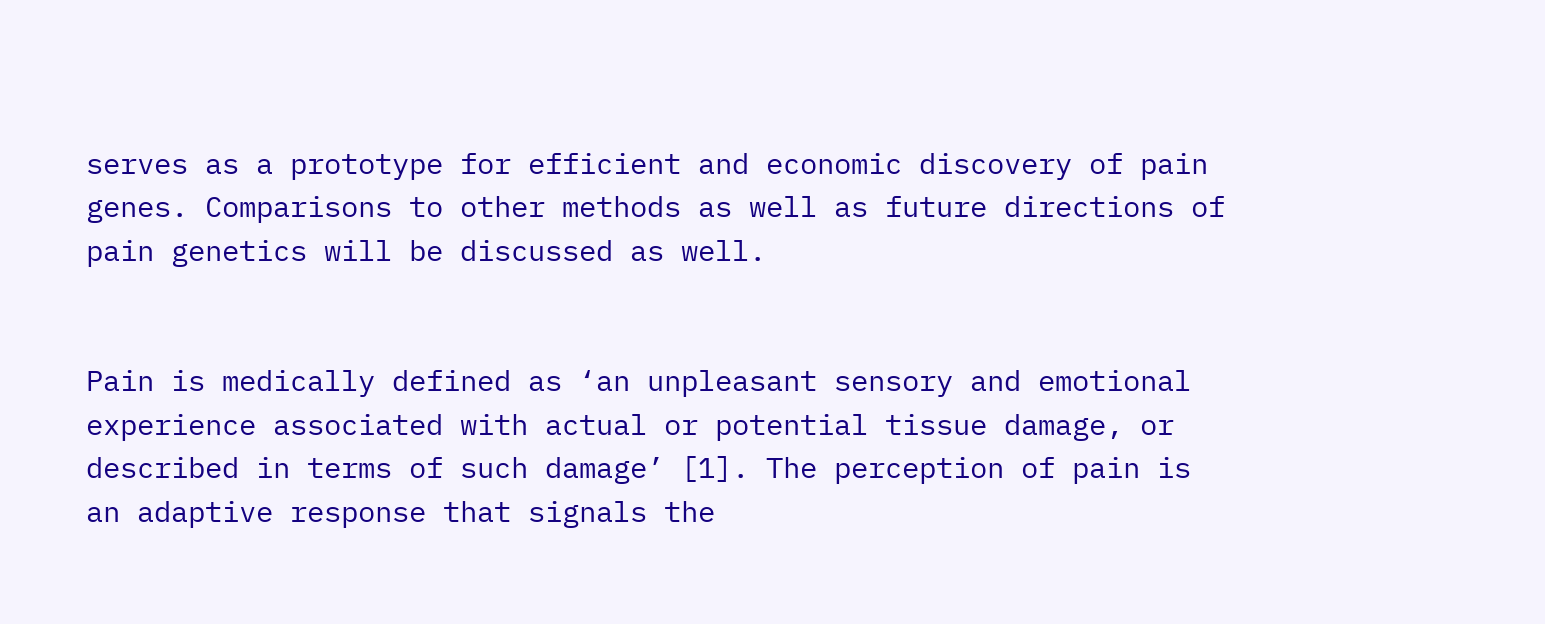serves as a prototype for efficient and economic discovery of pain genes. Comparisons to other methods as well as future directions of pain genetics will be discussed as well.


Pain is medically defined as ‘an unpleasant sensory and emotional experience associated with actual or potential tissue damage, or described in terms of such damage’ [1]. The perception of pain is an adaptive response that signals the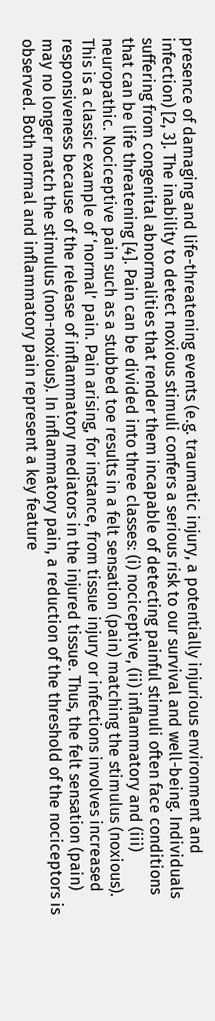presence of damaging and life-threatening events (e.g. traumatic injury, a potentially injurious environment and infection) [2, 3]. The inability to detect noxious stimuli confers a serious risk to our survival and well-being. Individuals suffering from congenital abnormalities that render them incapable of detecting painful stimuli often face conditions that can be life threatening [4]. Pain can be divided into three classes: (i) nociceptive, (ii) inflammatory and (iii) neuropathic. Nociceptive pain such as a stubbed toe results in a felt sensation (pain) matching the stimulus (noxious). This is a classic example of ‘normal’ pain. Pain arising, for instance, from tissue injury or infections involves increased responsiveness because of the release of inflammatory mediators in the injured tissue. Thus, the felt sensation (pain) may no longer match the stimulus (non-noxious). In inflammatory pain, a reduction of the threshold of the nociceptors is observed. Both normal and inflammatory pain represent a key feature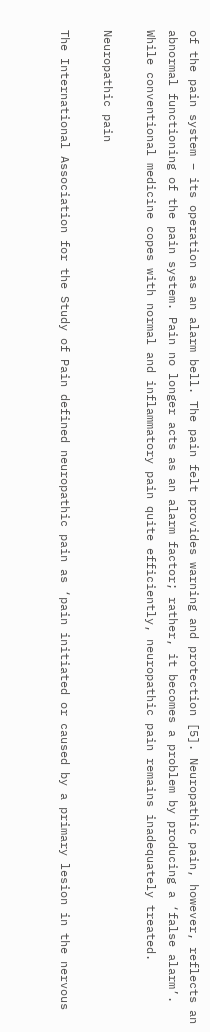of the pain system – its operation as an alarm bell. The pain felt provides warning and protection [5]. Neuropathic pain, however, reflects an abnormal functioning of the pain system. Pain no longer acts as an alarm factor; rather, it becomes a problem by producing a ‘false alarm’. While conventional medicine copes with normal and inflammatory pain quite efficiently, neuropathic pain remains inadequately treated.

Neuropathic pain

The International Association for the Study of Pain defined neuropathic pain as ‘pain initiated or caused by a primary lesion in the nervous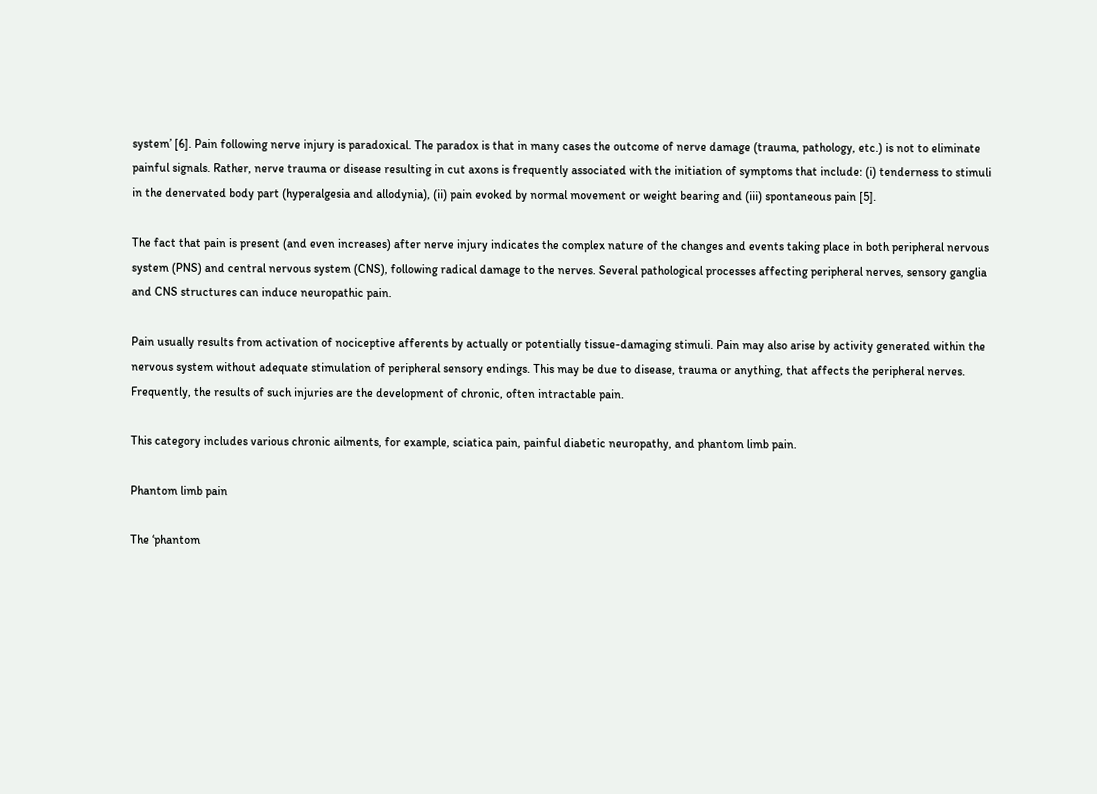system’ [6]. Pain following nerve injury is paradoxical. The paradox is that in many cases the outcome of nerve damage (trauma, pathology, etc.) is not to eliminate painful signals. Rather, nerve trauma or disease resulting in cut axons is frequently associated with the initiation of symptoms that include: (i) tenderness to stimuli in the denervated body part (hyperalgesia and allodynia), (ii) pain evoked by normal movement or weight bearing and (iii) spontaneous pain [5].

The fact that pain is present (and even increases) after nerve injury indicates the complex nature of the changes and events taking place in both peripheral nervous system (PNS) and central nervous system (CNS), following radical damage to the nerves. Several pathological processes affecting peripheral nerves, sensory ganglia and CNS structures can induce neuropathic pain.

Pain usually results from activation of nociceptive afferents by actually or potentially tissue-damaging stimuli. Pain may also arise by activity generated within the nervous system without adequate stimulation of peripheral sensory endings. This may be due to disease, trauma or anything, that affects the peripheral nerves. Frequently, the results of such injuries are the development of chronic, often intractable pain.

This category includes various chronic ailments, for example, sciatica pain, painful diabetic neuropathy, and phantom limb pain.

Phantom limb pain

The ‘phantom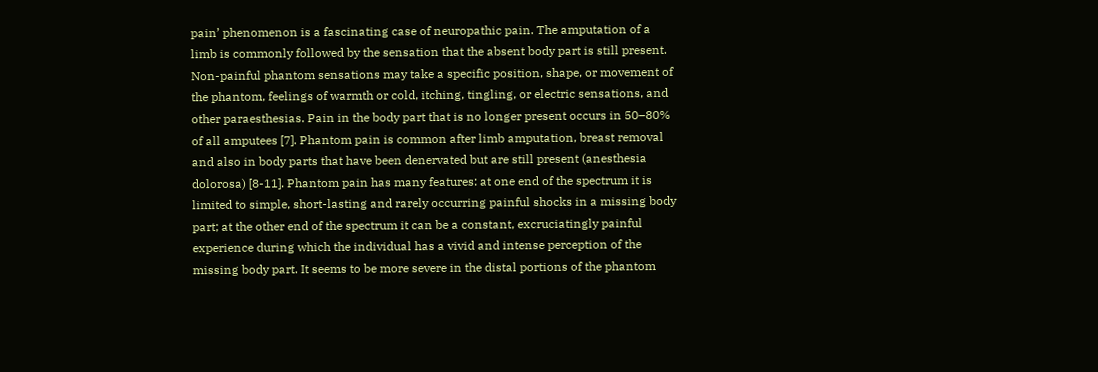pain’ phenomenon is a fascinating case of neuropathic pain. The amputation of a limb is commonly followed by the sensation that the absent body part is still present. Non-painful phantom sensations may take a specific position, shape, or movement of the phantom, feelings of warmth or cold, itching, tingling, or electric sensations, and other paraesthesias. Pain in the body part that is no longer present occurs in 50–80% of all amputees [7]. Phantom pain is common after limb amputation, breast removal and also in body parts that have been denervated but are still present (anesthesia dolorosa) [8-11]. Phantom pain has many features: at one end of the spectrum it is limited to simple, short-lasting and rarely occurring painful shocks in a missing body part; at the other end of the spectrum it can be a constant, excruciatingly painful experience during which the individual has a vivid and intense perception of the missing body part. It seems to be more severe in the distal portions of the phantom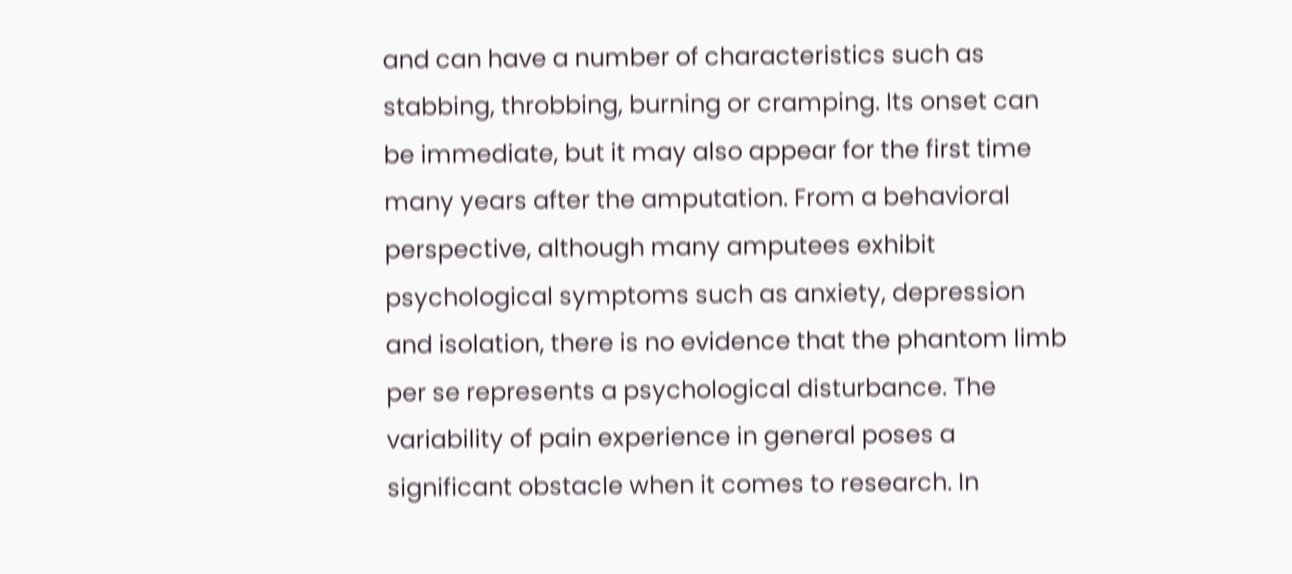and can have a number of characteristics such as stabbing, throbbing, burning or cramping. Its onset can be immediate, but it may also appear for the first time many years after the amputation. From a behavioral perspective, although many amputees exhibit psychological symptoms such as anxiety, depression and isolation, there is no evidence that the phantom limb per se represents a psychological disturbance. The variability of pain experience in general poses a significant obstacle when it comes to research. In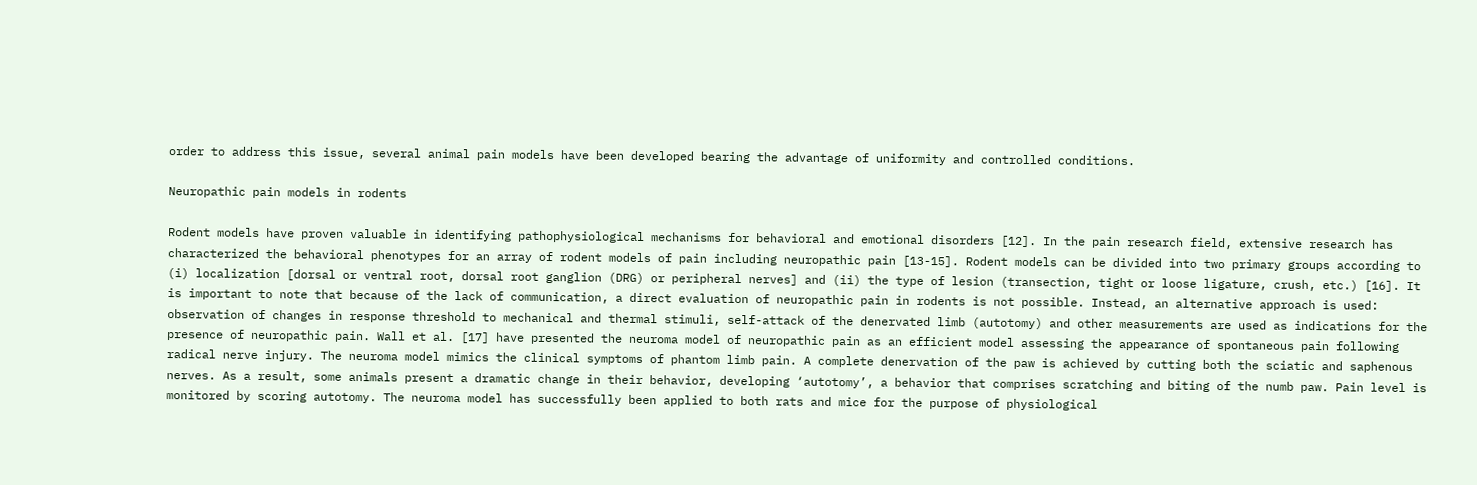order to address this issue, several animal pain models have been developed bearing the advantage of uniformity and controlled conditions.

Neuropathic pain models in rodents

Rodent models have proven valuable in identifying pathophysiological mechanisms for behavioral and emotional disorders [12]. In the pain research field, extensive research has characterized the behavioral phenotypes for an array of rodent models of pain including neuropathic pain [13-15]. Rodent models can be divided into two primary groups according to (i) localization [dorsal or ventral root, dorsal root ganglion (DRG) or peripheral nerves] and (ii) the type of lesion (transection, tight or loose ligature, crush, etc.) [16]. It is important to note that because of the lack of communication, a direct evaluation of neuropathic pain in rodents is not possible. Instead, an alternative approach is used: observation of changes in response threshold to mechanical and thermal stimuli, self-attack of the denervated limb (autotomy) and other measurements are used as indications for the presence of neuropathic pain. Wall et al. [17] have presented the neuroma model of neuropathic pain as an efficient model assessing the appearance of spontaneous pain following radical nerve injury. The neuroma model mimics the clinical symptoms of phantom limb pain. A complete denervation of the paw is achieved by cutting both the sciatic and saphenous nerves. As a result, some animals present a dramatic change in their behavior, developing ‘autotomy’, a behavior that comprises scratching and biting of the numb paw. Pain level is monitored by scoring autotomy. The neuroma model has successfully been applied to both rats and mice for the purpose of physiological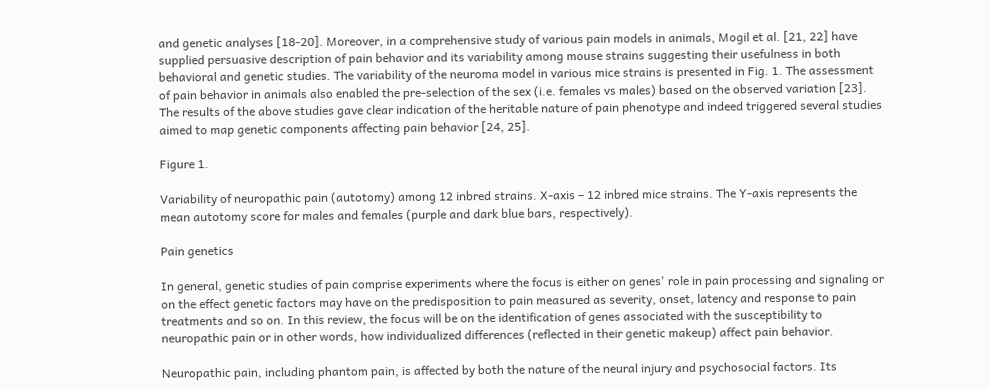and genetic analyses [18-20]. Moreover, in a comprehensive study of various pain models in animals, Mogil et al. [21, 22] have supplied persuasive description of pain behavior and its variability among mouse strains suggesting their usefulness in both behavioral and genetic studies. The variability of the neuroma model in various mice strains is presented in Fig. 1. The assessment of pain behavior in animals also enabled the pre-selection of the sex (i.e. females vs males) based on the observed variation [23]. The results of the above studies gave clear indication of the heritable nature of pain phenotype and indeed triggered several studies aimed to map genetic components affecting pain behavior [24, 25].

Figure 1.

Variability of neuropathic pain (autotomy) among 12 inbred strains. X-axis – 12 inbred mice strains. The Y-axis represents the mean autotomy score for males and females (purple and dark blue bars, respectively).

Pain genetics

In general, genetic studies of pain comprise experiments where the focus is either on genes' role in pain processing and signaling or on the effect genetic factors may have on the predisposition to pain measured as severity, onset, latency and response to pain treatments and so on. In this review, the focus will be on the identification of genes associated with the susceptibility to neuropathic pain or in other words, how individualized differences (reflected in their genetic makeup) affect pain behavior.

Neuropathic pain, including phantom pain, is affected by both the nature of the neural injury and psychosocial factors. Its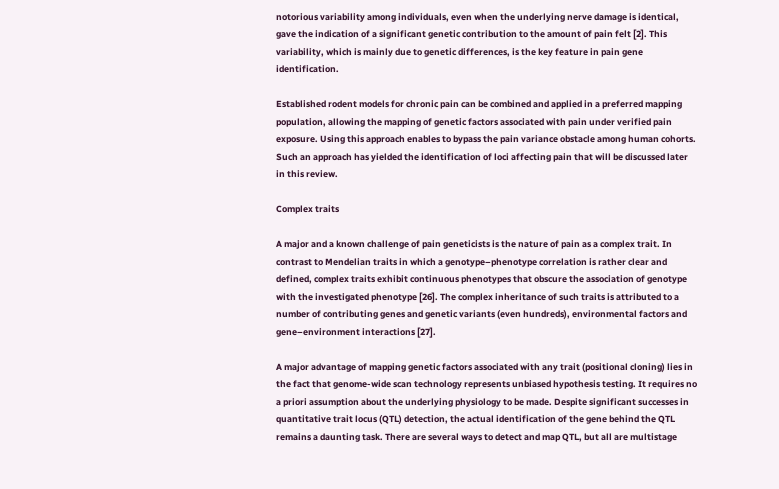notorious variability among individuals, even when the underlying nerve damage is identical, gave the indication of a significant genetic contribution to the amount of pain felt [2]. This variability, which is mainly due to genetic differences, is the key feature in pain gene identification.

Established rodent models for chronic pain can be combined and applied in a preferred mapping population, allowing the mapping of genetic factors associated with pain under verified pain exposure. Using this approach enables to bypass the pain variance obstacle among human cohorts. Such an approach has yielded the identification of loci affecting pain that will be discussed later in this review.

Complex traits

A major and a known challenge of pain geneticists is the nature of pain as a complex trait. In contrast to Mendelian traits in which a genotype–phenotype correlation is rather clear and defined, complex traits exhibit continuous phenotypes that obscure the association of genotype with the investigated phenotype [26]. The complex inheritance of such traits is attributed to a number of contributing genes and genetic variants (even hundreds), environmental factors and gene–environment interactions [27].

A major advantage of mapping genetic factors associated with any trait (positional cloning) lies in the fact that genome-wide scan technology represents unbiased hypothesis testing. It requires no a priori assumption about the underlying physiology to be made. Despite significant successes in quantitative trait locus (QTL) detection, the actual identification of the gene behind the QTL remains a daunting task. There are several ways to detect and map QTL, but all are multistage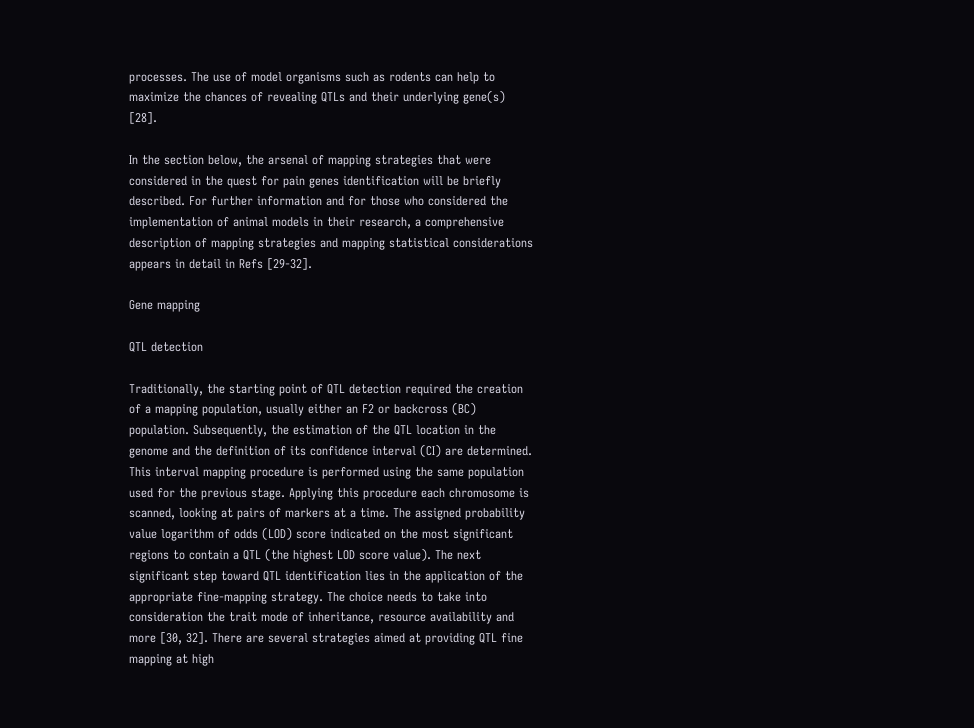processes. The use of model organisms such as rodents can help to maximize the chances of revealing QTLs and their underlying gene(s) [28].

In the section below, the arsenal of mapping strategies that were considered in the quest for pain genes identification will be briefly described. For further information and for those who considered the implementation of animal models in their research, a comprehensive description of mapping strategies and mapping statistical considerations appears in detail in Refs [29-32].

Gene mapping

QTL detection

Traditionally, the starting point of QTL detection required the creation of a mapping population, usually either an F2 or backcross (BC) population. Subsequently, the estimation of the QTL location in the genome and the definition of its confidence interval (CI) are determined. This interval mapping procedure is performed using the same population used for the previous stage. Applying this procedure each chromosome is scanned, looking at pairs of markers at a time. The assigned probability value logarithm of odds (LOD) score indicated on the most significant regions to contain a QTL (the highest LOD score value). The next significant step toward QTL identification lies in the application of the appropriate fine-mapping strategy. The choice needs to take into consideration the trait mode of inheritance, resource availability and more [30, 32]. There are several strategies aimed at providing QTL fine mapping at high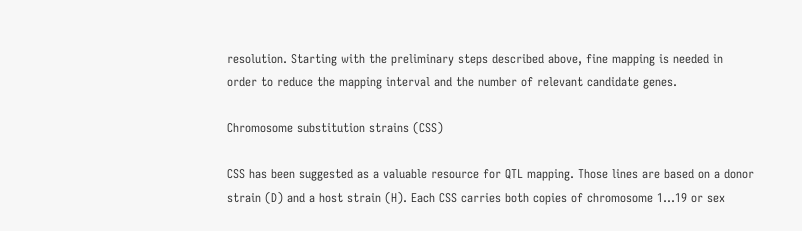resolution. Starting with the preliminary steps described above, fine mapping is needed in order to reduce the mapping interval and the number of relevant candidate genes.

Chromosome substitution strains (CSS)

CSS has been suggested as a valuable resource for QTL mapping. Those lines are based on a donor strain (D) and a host strain (H). Each CSS carries both copies of chromosome 1…19 or sex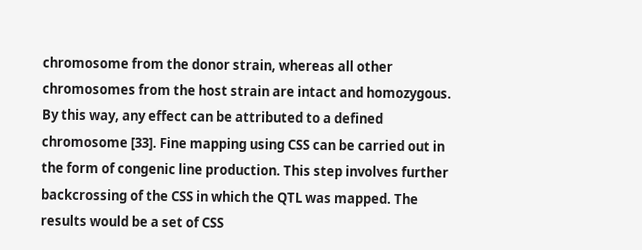chromosome from the donor strain, whereas all other chromosomes from the host strain are intact and homozygous. By this way, any effect can be attributed to a defined chromosome [33]. Fine mapping using CSS can be carried out in the form of congenic line production. This step involves further backcrossing of the CSS in which the QTL was mapped. The results would be a set of CSS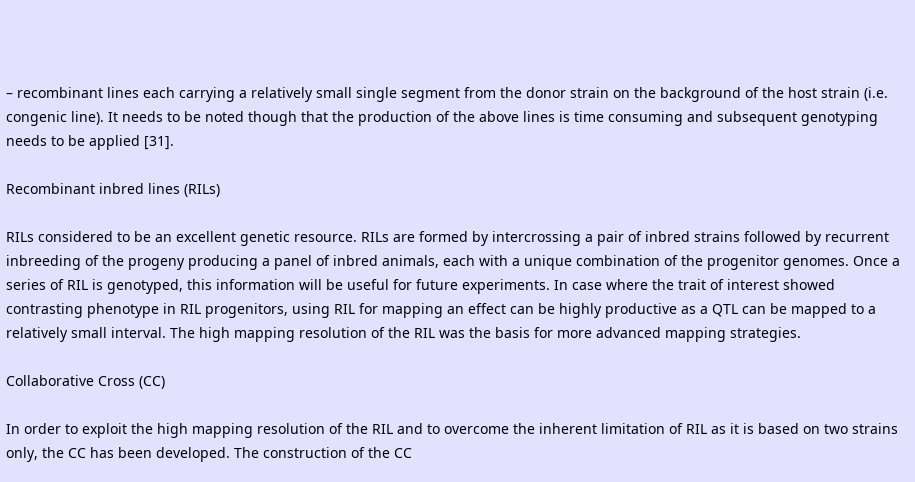– recombinant lines each carrying a relatively small single segment from the donor strain on the background of the host strain (i.e. congenic line). It needs to be noted though that the production of the above lines is time consuming and subsequent genotyping needs to be applied [31].

Recombinant inbred lines (RILs)

RILs considered to be an excellent genetic resource. RILs are formed by intercrossing a pair of inbred strains followed by recurrent inbreeding of the progeny producing a panel of inbred animals, each with a unique combination of the progenitor genomes. Once a series of RIL is genotyped, this information will be useful for future experiments. In case where the trait of interest showed contrasting phenotype in RIL progenitors, using RIL for mapping an effect can be highly productive as a QTL can be mapped to a relatively small interval. The high mapping resolution of the RIL was the basis for more advanced mapping strategies.

Collaborative Cross (CC)

In order to exploit the high mapping resolution of the RIL and to overcome the inherent limitation of RIL as it is based on two strains only, the CC has been developed. The construction of the CC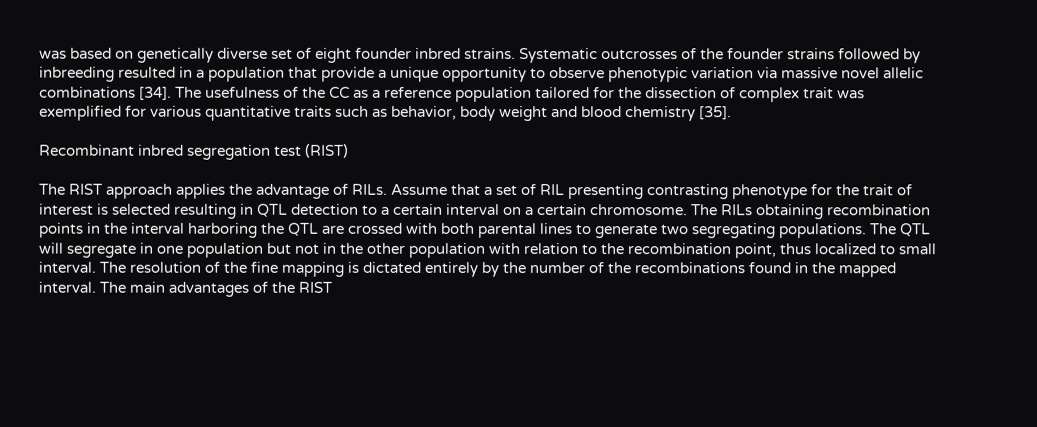was based on genetically diverse set of eight founder inbred strains. Systematic outcrosses of the founder strains followed by inbreeding resulted in a population that provide a unique opportunity to observe phenotypic variation via massive novel allelic combinations [34]. The usefulness of the CC as a reference population tailored for the dissection of complex trait was exemplified for various quantitative traits such as behavior, body weight and blood chemistry [35].

Recombinant inbred segregation test (RIST)

The RIST approach applies the advantage of RILs. Assume that a set of RIL presenting contrasting phenotype for the trait of interest is selected resulting in QTL detection to a certain interval on a certain chromosome. The RILs obtaining recombination points in the interval harboring the QTL are crossed with both parental lines to generate two segregating populations. The QTL will segregate in one population but not in the other population with relation to the recombination point, thus localized to small interval. The resolution of the fine mapping is dictated entirely by the number of the recombinations found in the mapped interval. The main advantages of the RIST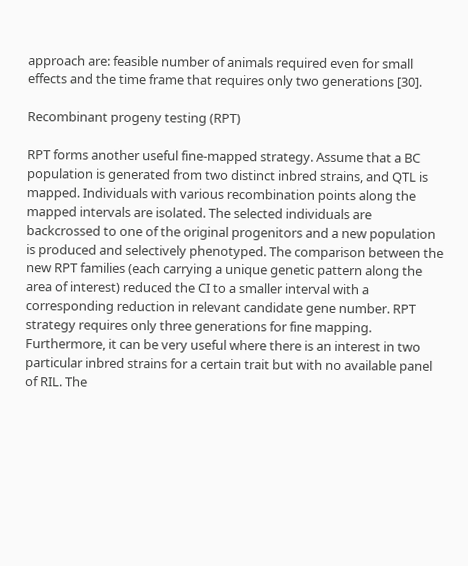approach are: feasible number of animals required even for small effects and the time frame that requires only two generations [30].

Recombinant progeny testing (RPT)

RPT forms another useful fine-mapped strategy. Assume that a BC population is generated from two distinct inbred strains, and QTL is mapped. Individuals with various recombination points along the mapped intervals are isolated. The selected individuals are backcrossed to one of the original progenitors and a new population is produced and selectively phenotyped. The comparison between the new RPT families (each carrying a unique genetic pattern along the area of interest) reduced the CI to a smaller interval with a corresponding reduction in relevant candidate gene number. RPT strategy requires only three generations for fine mapping. Furthermore, it can be very useful where there is an interest in two particular inbred strains for a certain trait but with no available panel of RIL. The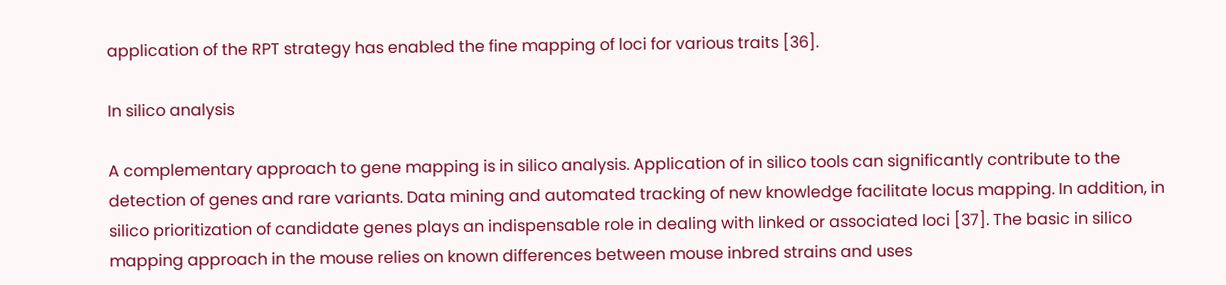application of the RPT strategy has enabled the fine mapping of loci for various traits [36].

In silico analysis

A complementary approach to gene mapping is in silico analysis. Application of in silico tools can significantly contribute to the detection of genes and rare variants. Data mining and automated tracking of new knowledge facilitate locus mapping. In addition, in silico prioritization of candidate genes plays an indispensable role in dealing with linked or associated loci [37]. The basic in silico mapping approach in the mouse relies on known differences between mouse inbred strains and uses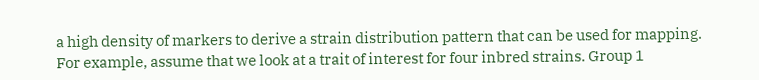a high density of markers to derive a strain distribution pattern that can be used for mapping. For example, assume that we look at a trait of interest for four inbred strains. Group 1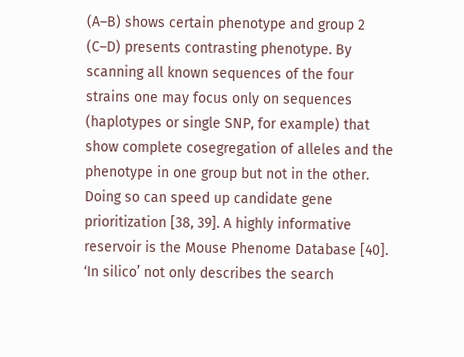(A–B) shows certain phenotype and group 2 (C–D) presents contrasting phenotype. By scanning all known sequences of the four strains one may focus only on sequences (haplotypes or single SNP, for example) that show complete cosegregation of alleles and the phenotype in one group but not in the other. Doing so can speed up candidate gene prioritization [38, 39]. A highly informative reservoir is the Mouse Phenome Database [40]. ‘In silico’ not only describes the search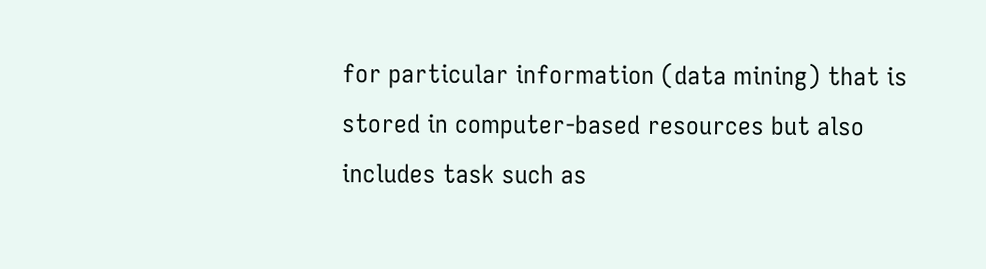for particular information (data mining) that is stored in computer-based resources but also includes task such as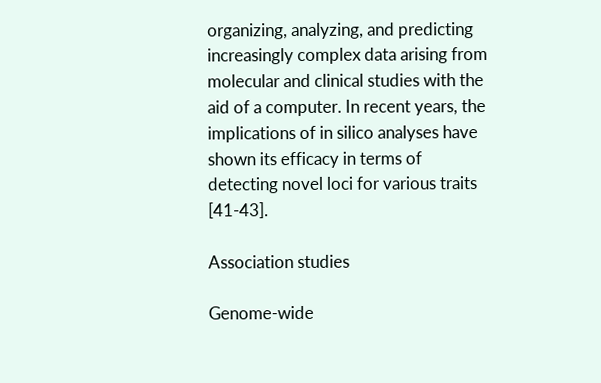organizing, analyzing, and predicting increasingly complex data arising from molecular and clinical studies with the aid of a computer. In recent years, the implications of in silico analyses have shown its efficacy in terms of detecting novel loci for various traits [41-43].

Association studies

Genome-wide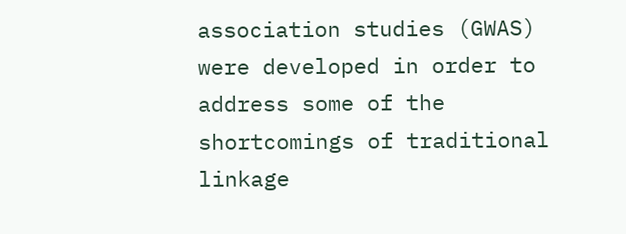association studies (GWAS) were developed in order to address some of the shortcomings of traditional linkage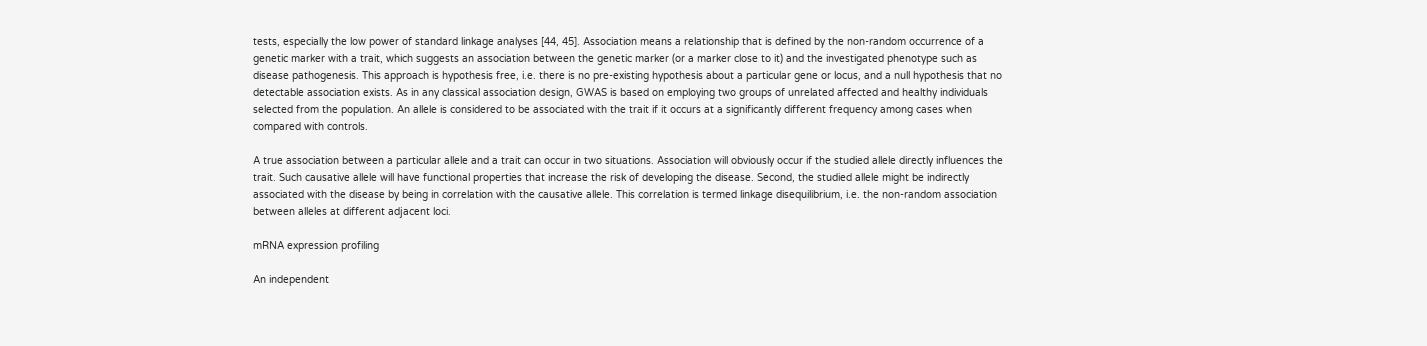tests, especially the low power of standard linkage analyses [44, 45]. Association means a relationship that is defined by the non-random occurrence of a genetic marker with a trait, which suggests an association between the genetic marker (or a marker close to it) and the investigated phenotype such as disease pathogenesis. This approach is hypothesis free, i.e. there is no pre-existing hypothesis about a particular gene or locus, and a null hypothesis that no detectable association exists. As in any classical association design, GWAS is based on employing two groups of unrelated affected and healthy individuals selected from the population. An allele is considered to be associated with the trait if it occurs at a significantly different frequency among cases when compared with controls.

A true association between a particular allele and a trait can occur in two situations. Association will obviously occur if the studied allele directly influences the trait. Such causative allele will have functional properties that increase the risk of developing the disease. Second, the studied allele might be indirectly associated with the disease by being in correlation with the causative allele. This correlation is termed linkage disequilibrium, i.e. the non-random association between alleles at different adjacent loci.

mRNA expression profiling

An independent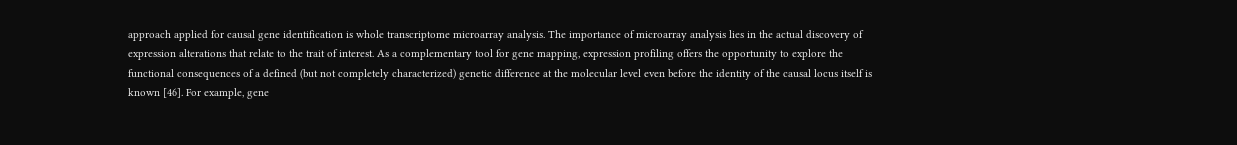approach applied for causal gene identification is whole transcriptome microarray analysis. The importance of microarray analysis lies in the actual discovery of expression alterations that relate to the trait of interest. As a complementary tool for gene mapping, expression profiling offers the opportunity to explore the functional consequences of a defined (but not completely characterized) genetic difference at the molecular level even before the identity of the causal locus itself is known [46]. For example, gene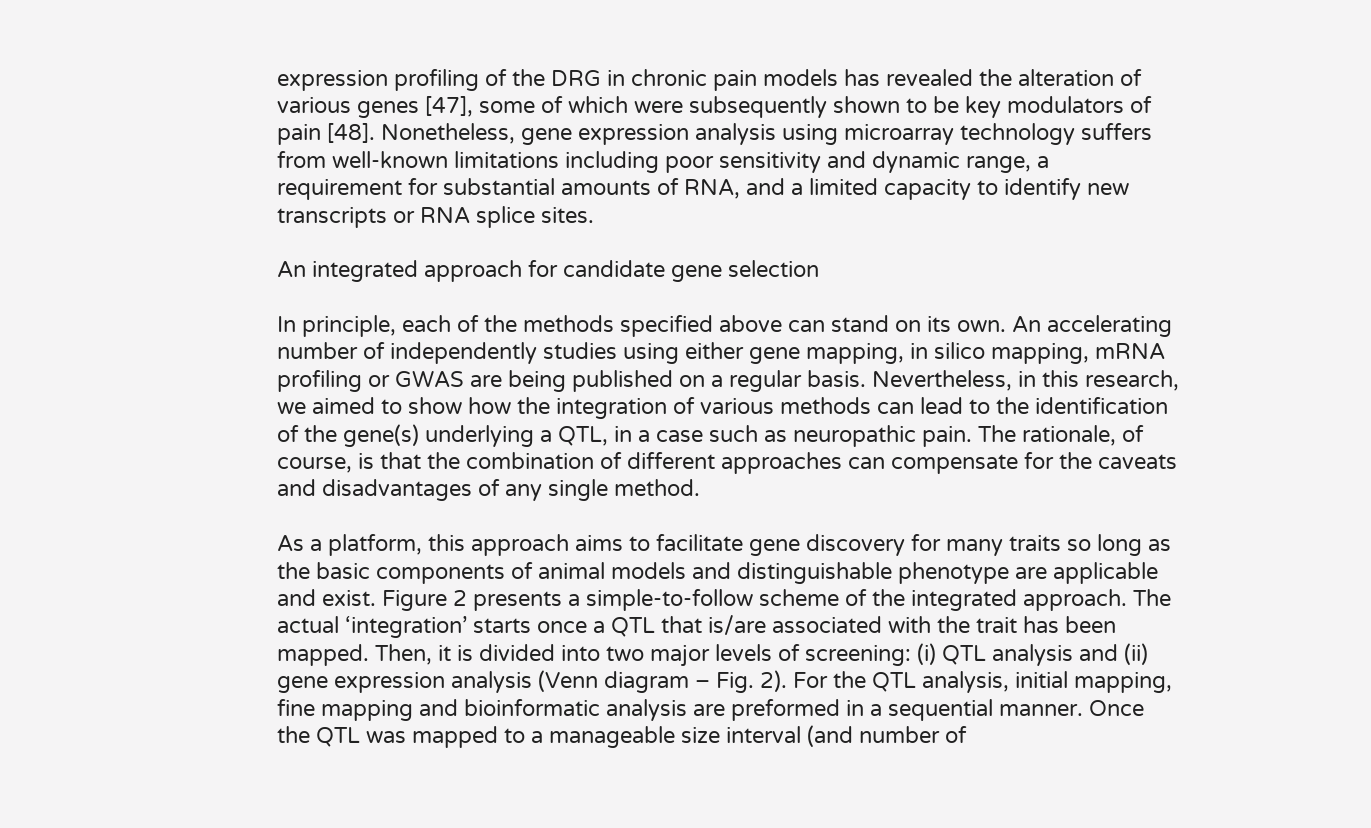expression profiling of the DRG in chronic pain models has revealed the alteration of various genes [47], some of which were subsequently shown to be key modulators of pain [48]. Nonetheless, gene expression analysis using microarray technology suffers from well-known limitations including poor sensitivity and dynamic range, a requirement for substantial amounts of RNA, and a limited capacity to identify new transcripts or RNA splice sites.

An integrated approach for candidate gene selection

In principle, each of the methods specified above can stand on its own. An accelerating number of independently studies using either gene mapping, in silico mapping, mRNA profiling or GWAS are being published on a regular basis. Nevertheless, in this research, we aimed to show how the integration of various methods can lead to the identification of the gene(s) underlying a QTL, in a case such as neuropathic pain. The rationale, of course, is that the combination of different approaches can compensate for the caveats and disadvantages of any single method.

As a platform, this approach aims to facilitate gene discovery for many traits so long as the basic components of animal models and distinguishable phenotype are applicable and exist. Figure 2 presents a simple-to-follow scheme of the integrated approach. The actual ‘integration’ starts once a QTL that is/are associated with the trait has been mapped. Then, it is divided into two major levels of screening: (i) QTL analysis and (ii) gene expression analysis (Venn diagram – Fig. 2). For the QTL analysis, initial mapping, fine mapping and bioinformatic analysis are preformed in a sequential manner. Once the QTL was mapped to a manageable size interval (and number of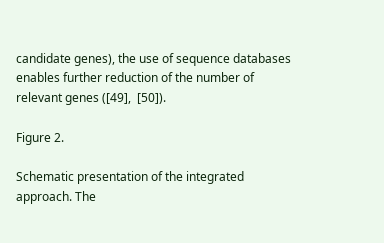candidate genes), the use of sequence databases enables further reduction of the number of relevant genes ([49],  [50]).

Figure 2.

Schematic presentation of the integrated approach. The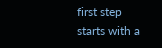first step starts with a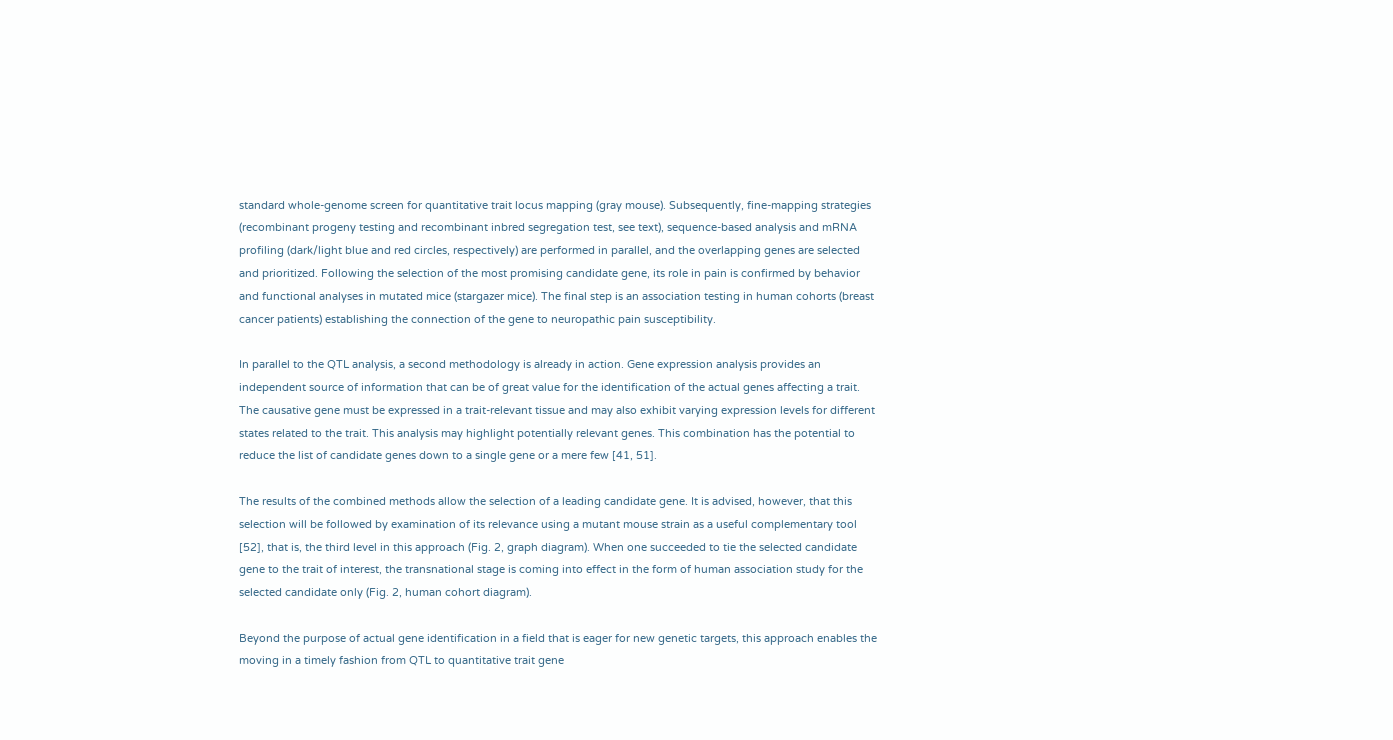standard whole-genome screen for quantitative trait locus mapping (gray mouse). Subsequently, fine-mapping strategies (recombinant progeny testing and recombinant inbred segregation test, see text), sequence-based analysis and mRNA profiling (dark/light blue and red circles, respectively) are performed in parallel, and the overlapping genes are selected and prioritized. Following the selection of the most promising candidate gene, its role in pain is confirmed by behavior and functional analyses in mutated mice (stargazer mice). The final step is an association testing in human cohorts (breast cancer patients) establishing the connection of the gene to neuropathic pain susceptibility.

In parallel to the QTL analysis, a second methodology is already in action. Gene expression analysis provides an independent source of information that can be of great value for the identification of the actual genes affecting a trait. The causative gene must be expressed in a trait-relevant tissue and may also exhibit varying expression levels for different states related to the trait. This analysis may highlight potentially relevant genes. This combination has the potential to reduce the list of candidate genes down to a single gene or a mere few [41, 51].

The results of the combined methods allow the selection of a leading candidate gene. It is advised, however, that this selection will be followed by examination of its relevance using a mutant mouse strain as a useful complementary tool [52], that is, the third level in this approach (Fig. 2, graph diagram). When one succeeded to tie the selected candidate gene to the trait of interest, the transnational stage is coming into effect in the form of human association study for the selected candidate only (Fig. 2, human cohort diagram).

Beyond the purpose of actual gene identification in a field that is eager for new genetic targets, this approach enables the moving in a timely fashion from QTL to quantitative trait gene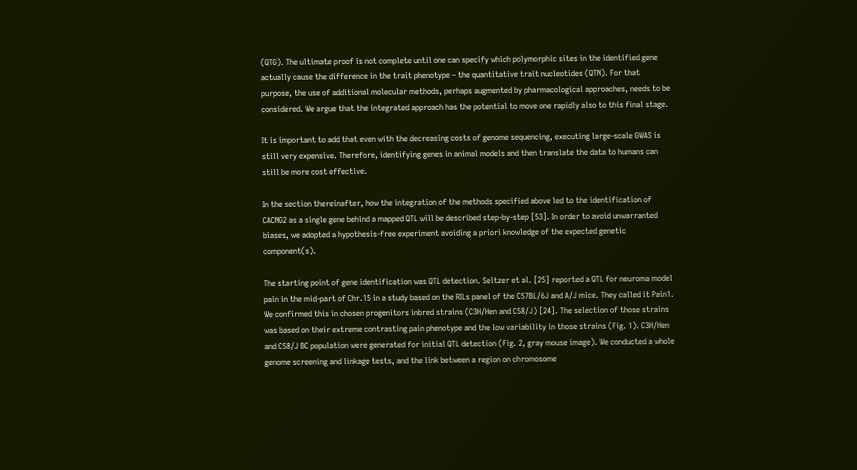(QTG). The ultimate proof is not complete until one can specify which polymorphic sites in the identified gene actually cause the difference in the trait phenotype – the quantitative trait nucleotides (QTN). For that purpose, the use of additional molecular methods, perhaps augmented by pharmacological approaches, needs to be considered. We argue that the integrated approach has the potential to move one rapidly also to this final stage.

It is important to add that even with the decreasing costs of genome sequencing, executing large-scale GWAS is still very expensive. Therefore, identifying genes in animal models and then translate the data to humans can still be more cost effective.

In the section thereinafter, how the integration of the methods specified above led to the identification of CACNG2 as a single gene behind a mapped QTL will be described step-by-step [53]. In order to avoid unwarranted biases, we adopted a hypothesis-free experiment avoiding a priori knowledge of the expected genetic component(s).

The starting point of gene identification was QTL detection. Seltzer et al. [25] reported a QTL for neuroma model pain in the mid-part of Chr.15 in a study based on the RILs panel of the C57BL/6J and A/J mice. They called it Pain1. We confirmed this in chosen progenitors inbred strains (C3H/Hen and C58/J) [24]. The selection of those strains was based on their extreme contrasting pain phenotype and the low variability in those strains (Fig. 1). C3H/Hen and C58/J BC population were generated for initial QTL detection (Fig. 2, gray mouse image). We conducted a whole genome screening and linkage tests, and the link between a region on chromosome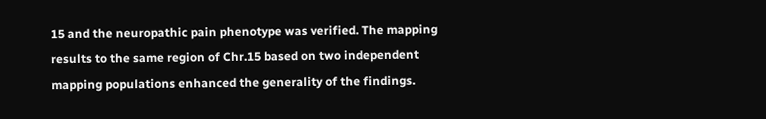15 and the neuropathic pain phenotype was verified. The mapping results to the same region of Chr.15 based on two independent mapping populations enhanced the generality of the findings.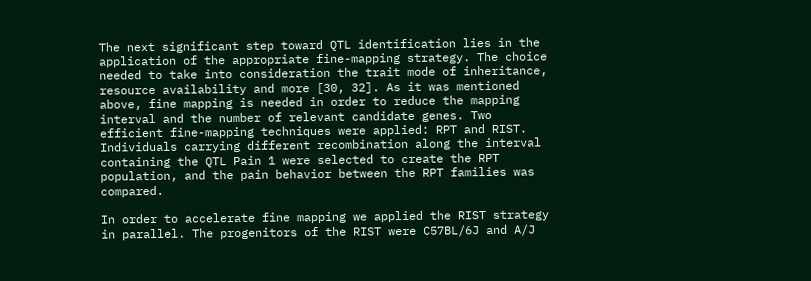The next significant step toward QTL identification lies in the application of the appropriate fine-mapping strategy. The choice needed to take into consideration the trait mode of inheritance, resource availability and more [30, 32]. As it was mentioned above, fine mapping is needed in order to reduce the mapping interval and the number of relevant candidate genes. Two efficient fine-mapping techniques were applied: RPT and RIST. Individuals carrying different recombination along the interval containing the QTL Pain 1 were selected to create the RPT population, and the pain behavior between the RPT families was compared.

In order to accelerate fine mapping we applied the RIST strategy in parallel. The progenitors of the RIST were C57BL/6J and A/J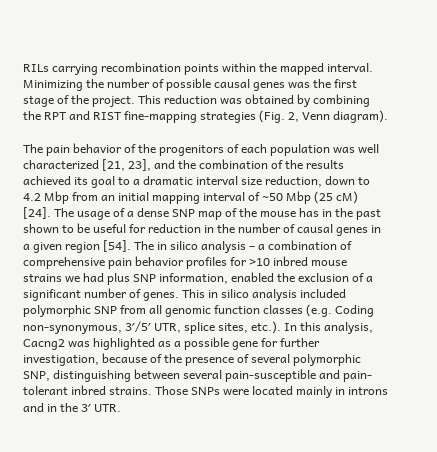RILs carrying recombination points within the mapped interval. Minimizing the number of possible causal genes was the first stage of the project. This reduction was obtained by combining the RPT and RIST fine-mapping strategies (Fig. 2, Venn diagram).

The pain behavior of the progenitors of each population was well characterized [21, 23], and the combination of the results achieved its goal to a dramatic interval size reduction, down to 4.2 Mbp from an initial mapping interval of ∼50 Mbp (25 cM) [24]. The usage of a dense SNP map of the mouse has in the past shown to be useful for reduction in the number of causal genes in a given region [54]. The in silico analysis – a combination of comprehensive pain behavior profiles for >10 inbred mouse strains we had plus SNP information, enabled the exclusion of a significant number of genes. This in silico analysis included polymorphic SNP from all genomic function classes (e.g. Coding non-synonymous, 3′/5′ UTR, splice sites, etc.). In this analysis, Cacng2 was highlighted as a possible gene for further investigation, because of the presence of several polymorphic SNP, distinguishing between several pain-susceptible and pain-tolerant inbred strains. Those SNPs were located mainly in introns and in the 3′ UTR.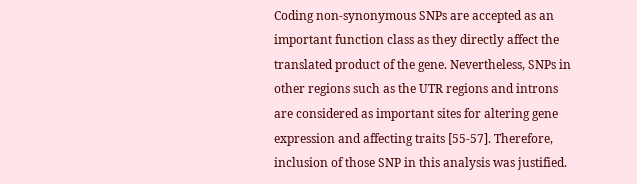Coding non-synonymous SNPs are accepted as an important function class as they directly affect the translated product of the gene. Nevertheless, SNPs in other regions such as the UTR regions and introns are considered as important sites for altering gene expression and affecting traits [55-57]. Therefore, inclusion of those SNP in this analysis was justified.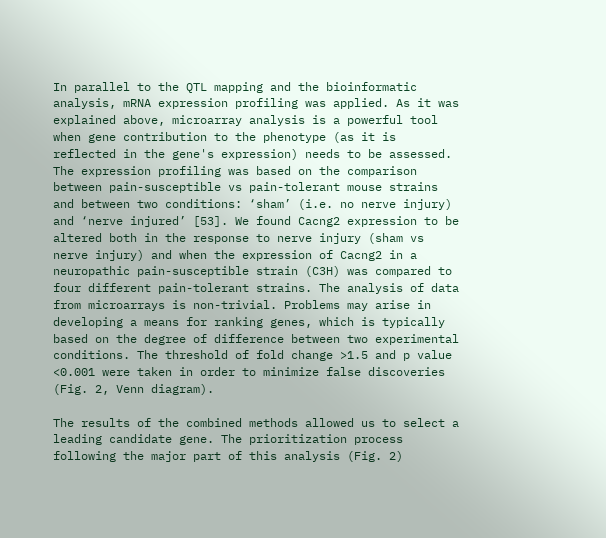In parallel to the QTL mapping and the bioinformatic analysis, mRNA expression profiling was applied. As it was explained above, microarray analysis is a powerful tool when gene contribution to the phenotype (as it is reflected in the gene's expression) needs to be assessed. The expression profiling was based on the comparison between pain-susceptible vs pain-tolerant mouse strains and between two conditions: ‘sham’ (i.e. no nerve injury) and ‘nerve injured’ [53]. We found Cacng2 expression to be altered both in the response to nerve injury (sham vs nerve injury) and when the expression of Cacng2 in a neuropathic pain-susceptible strain (C3H) was compared to four different pain-tolerant strains. The analysis of data from microarrays is non-trivial. Problems may arise in developing a means for ranking genes, which is typically based on the degree of difference between two experimental conditions. The threshold of fold change >1.5 and p value <0.001 were taken in order to minimize false discoveries (Fig. 2, Venn diagram).

The results of the combined methods allowed us to select a leading candidate gene. The prioritization process following the major part of this analysis (Fig. 2)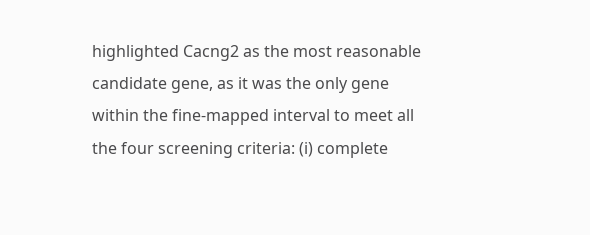highlighted Cacng2 as the most reasonable candidate gene, as it was the only gene within the fine-mapped interval to meet all the four screening criteria: (i) complete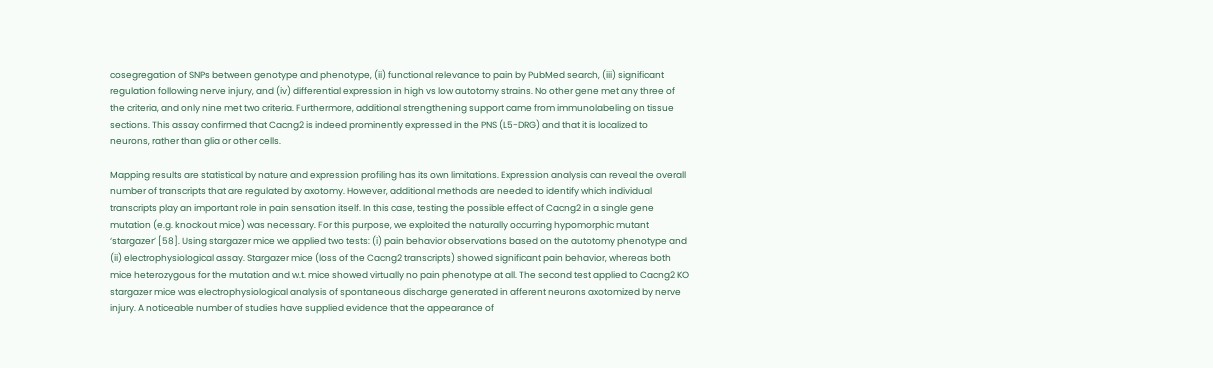cosegregation of SNPs between genotype and phenotype, (ii) functional relevance to pain by PubMed search, (iii) significant regulation following nerve injury, and (iv) differential expression in high vs low autotomy strains. No other gene met any three of the criteria, and only nine met two criteria. Furthermore, additional strengthening support came from immunolabeling on tissue sections. This assay confirmed that Cacng2 is indeed prominently expressed in the PNS (L5-DRG) and that it is localized to neurons, rather than glia or other cells.

Mapping results are statistical by nature and expression profiling has its own limitations. Expression analysis can reveal the overall number of transcripts that are regulated by axotomy. However, additional methods are needed to identify which individual transcripts play an important role in pain sensation itself. In this case, testing the possible effect of Cacng2 in a single gene mutation (e.g. knockout mice) was necessary. For this purpose, we exploited the naturally occurring hypomorphic mutant ‘stargazer’ [58]. Using stargazer mice we applied two tests: (i) pain behavior observations based on the autotomy phenotype and (ii) electrophysiological assay. Stargazer mice (loss of the Cacng2 transcripts) showed significant pain behavior, whereas both mice heterozygous for the mutation and w.t. mice showed virtually no pain phenotype at all. The second test applied to Cacng2 KO stargazer mice was electrophysiological analysis of spontaneous discharge generated in afferent neurons axotomized by nerve injury. A noticeable number of studies have supplied evidence that the appearance of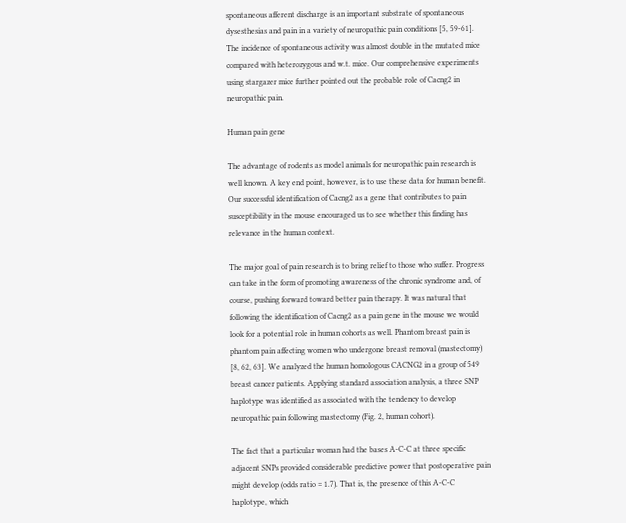spontaneous afferent discharge is an important substrate of spontaneous dysesthesias and pain in a variety of neuropathic pain conditions [5, 59-61]. The incidence of spontaneous activity was almost double in the mutated mice compared with heterozygous and w.t. mice. Our comprehensive experiments using stargazer mice further pointed out the probable role of Cacng2 in neuropathic pain.

Human pain gene

The advantage of rodents as model animals for neuropathic pain research is well known. A key end point, however, is to use these data for human benefit. Our successful identification of Cacng2 as a gene that contributes to pain susceptibility in the mouse encouraged us to see whether this finding has relevance in the human context.

The major goal of pain research is to bring relief to those who suffer. Progress can take in the form of promoting awareness of the chronic syndrome and, of course, pushing forward toward better pain therapy. It was natural that following the identification of Cacng2 as a pain gene in the mouse we would look for a potential role in human cohorts as well. Phantom breast pain is phantom pain affecting women who undergone breast removal (mastectomy) [8, 62, 63]. We analyzed the human homologous CACNG2 in a group of 549 breast cancer patients. Applying standard association analysis, a three SNP haplotype was identified as associated with the tendency to develop neuropathic pain following mastectomy (Fig. 2, human cohort).

The fact that a particular woman had the bases A-C-C at three specific adjacent SNPs provided considerable predictive power that postoperative pain might develop (odds ratio = 1.7). That is, the presence of this A-C-C haplotype, which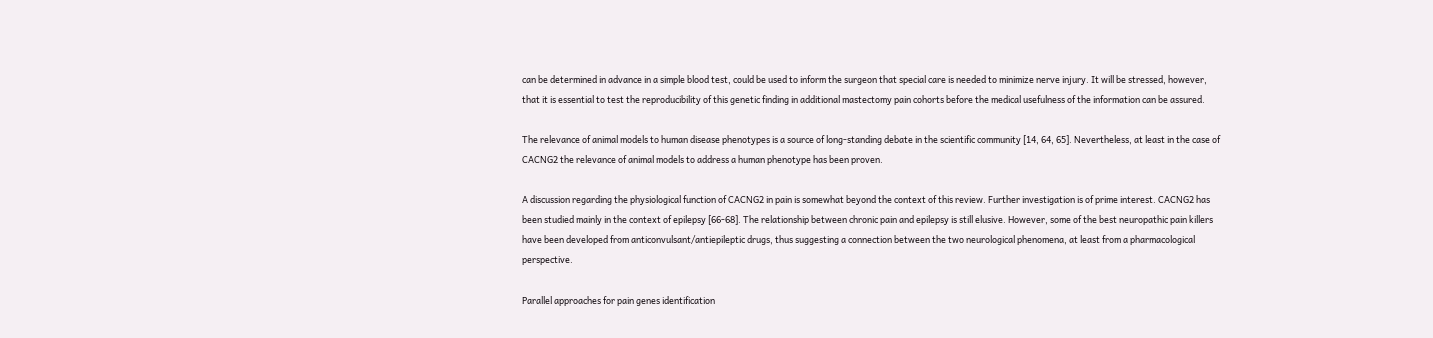can be determined in advance in a simple blood test, could be used to inform the surgeon that special care is needed to minimize nerve injury. It will be stressed, however, that it is essential to test the reproducibility of this genetic finding in additional mastectomy pain cohorts before the medical usefulness of the information can be assured.

The relevance of animal models to human disease phenotypes is a source of long-standing debate in the scientific community [14, 64, 65]. Nevertheless, at least in the case of CACNG2 the relevance of animal models to address a human phenotype has been proven.

A discussion regarding the physiological function of CACNG2 in pain is somewhat beyond the context of this review. Further investigation is of prime interest. CACNG2 has been studied mainly in the context of epilepsy [66-68]. The relationship between chronic pain and epilepsy is still elusive. However, some of the best neuropathic pain killers have been developed from anticonvulsant/antiepileptic drugs, thus suggesting a connection between the two neurological phenomena, at least from a pharmacological perspective.

Parallel approaches for pain genes identification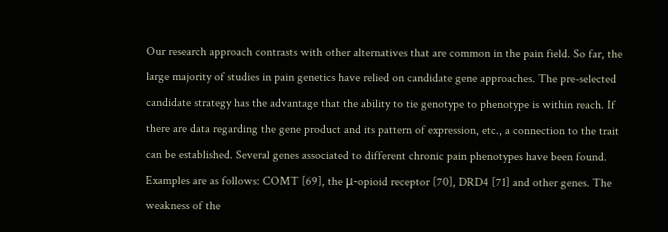Our research approach contrasts with other alternatives that are common in the pain field. So far, the large majority of studies in pain genetics have relied on candidate gene approaches. The pre-selected candidate strategy has the advantage that the ability to tie genotype to phenotype is within reach. If there are data regarding the gene product and its pattern of expression, etc., a connection to the trait can be established. Several genes associated to different chronic pain phenotypes have been found. Examples are as follows: COMT [69], the μ-opioid receptor [70], DRD4 [71] and other genes. The weakness of the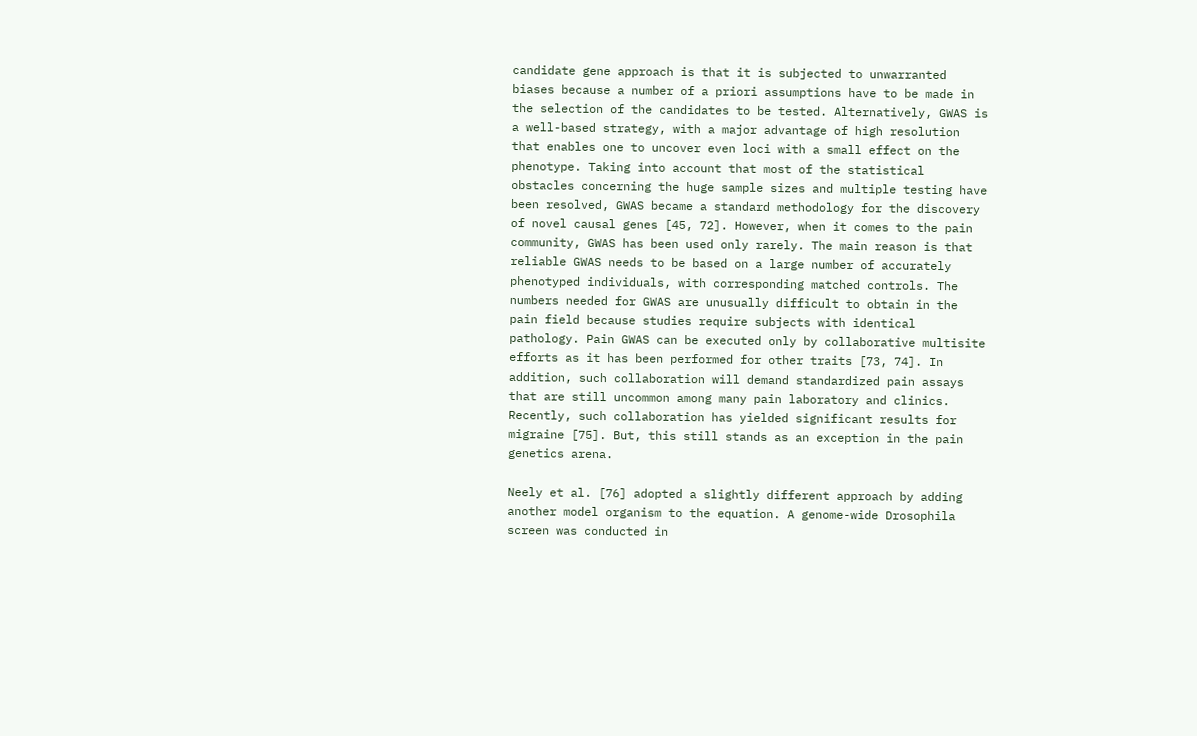candidate gene approach is that it is subjected to unwarranted biases because a number of a priori assumptions have to be made in the selection of the candidates to be tested. Alternatively, GWAS is a well-based strategy, with a major advantage of high resolution that enables one to uncover even loci with a small effect on the phenotype. Taking into account that most of the statistical obstacles concerning the huge sample sizes and multiple testing have been resolved, GWAS became a standard methodology for the discovery of novel causal genes [45, 72]. However, when it comes to the pain community, GWAS has been used only rarely. The main reason is that reliable GWAS needs to be based on a large number of accurately phenotyped individuals, with corresponding matched controls. The numbers needed for GWAS are unusually difficult to obtain in the pain field because studies require subjects with identical pathology. Pain GWAS can be executed only by collaborative multisite efforts as it has been performed for other traits [73, 74]. In addition, such collaboration will demand standardized pain assays that are still uncommon among many pain laboratory and clinics. Recently, such collaboration has yielded significant results for migraine [75]. But, this still stands as an exception in the pain genetics arena.

Neely et al. [76] adopted a slightly different approach by adding another model organism to the equation. A genome-wide Drosophila screen was conducted in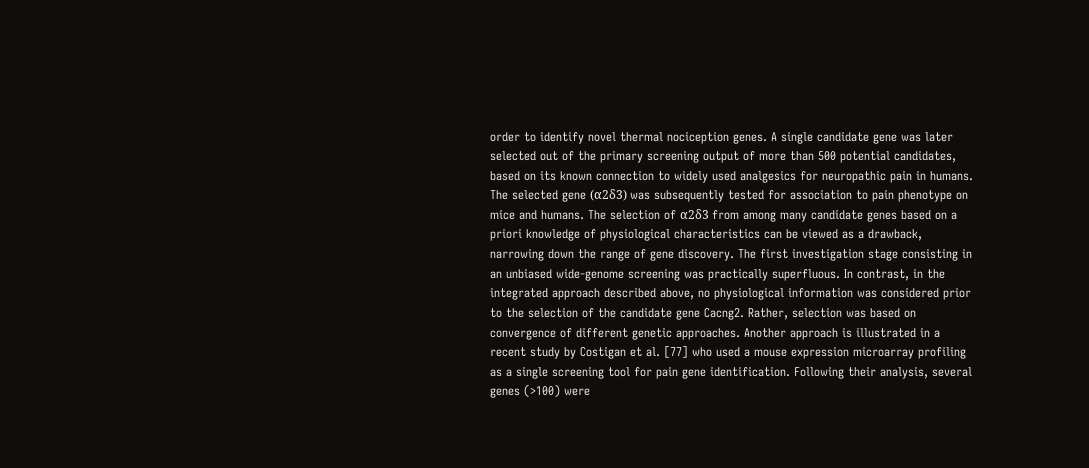order to identify novel thermal nociception genes. A single candidate gene was later selected out of the primary screening output of more than 500 potential candidates, based on its known connection to widely used analgesics for neuropathic pain in humans. The selected gene (α2δ3) was subsequently tested for association to pain phenotype on mice and humans. The selection of α2δ3 from among many candidate genes based on a priori knowledge of physiological characteristics can be viewed as a drawback, narrowing down the range of gene discovery. The first investigation stage consisting in an unbiased wide-genome screening was practically superfluous. In contrast, in the integrated approach described above, no physiological information was considered prior to the selection of the candidate gene Cacng2. Rather, selection was based on convergence of different genetic approaches. Another approach is illustrated in a recent study by Costigan et al. [77] who used a mouse expression microarray profiling as a single screening tool for pain gene identification. Following their analysis, several genes (>100) were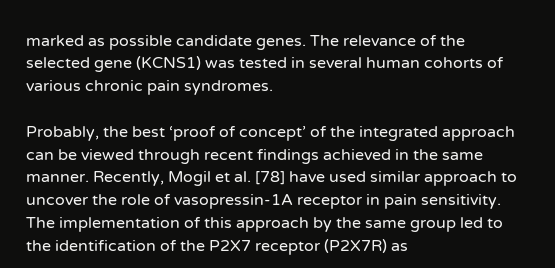marked as possible candidate genes. The relevance of the selected gene (KCNS1) was tested in several human cohorts of various chronic pain syndromes.

Probably, the best ‘proof of concept’ of the integrated approach can be viewed through recent findings achieved in the same manner. Recently, Mogil et al. [78] have used similar approach to uncover the role of vasopressin-1A receptor in pain sensitivity. The implementation of this approach by the same group led to the identification of the P2X7 receptor (P2X7R) as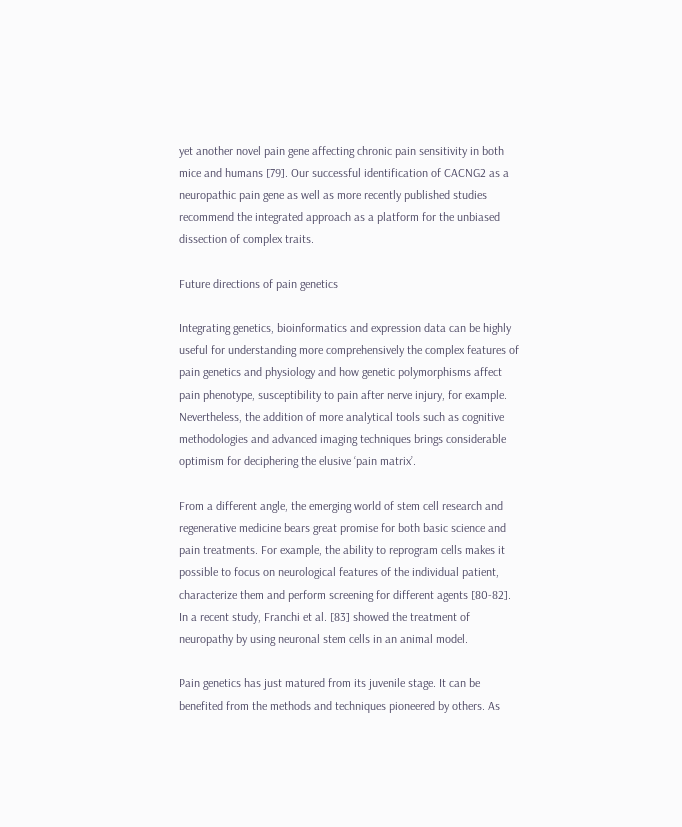yet another novel pain gene affecting chronic pain sensitivity in both mice and humans [79]. Our successful identification of CACNG2 as a neuropathic pain gene as well as more recently published studies recommend the integrated approach as a platform for the unbiased dissection of complex traits.

Future directions of pain genetics

Integrating genetics, bioinformatics and expression data can be highly useful for understanding more comprehensively the complex features of pain genetics and physiology and how genetic polymorphisms affect pain phenotype, susceptibility to pain after nerve injury, for example. Nevertheless, the addition of more analytical tools such as cognitive methodologies and advanced imaging techniques brings considerable optimism for deciphering the elusive ‘pain matrix’.

From a different angle, the emerging world of stem cell research and regenerative medicine bears great promise for both basic science and pain treatments. For example, the ability to reprogram cells makes it possible to focus on neurological features of the individual patient, characterize them and perform screening for different agents [80-82]. In a recent study, Franchi et al. [83] showed the treatment of neuropathy by using neuronal stem cells in an animal model.

Pain genetics has just matured from its juvenile stage. It can be benefited from the methods and techniques pioneered by others. As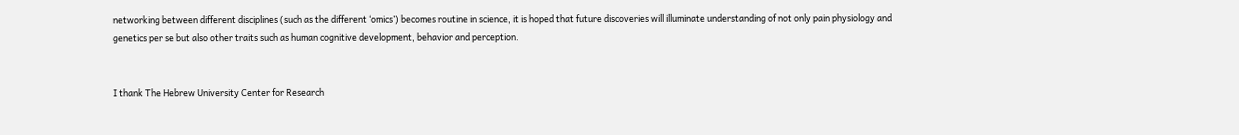networking between different disciplines (such as the different ‘omics’) becomes routine in science, it is hoped that future discoveries will illuminate understanding of not only pain physiology and genetics per se but also other traits such as human cognitive development, behavior and perception.


I thank The Hebrew University Center for Research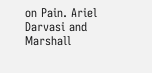on Pain. Ariel Darvasi and Marshall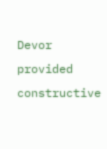Devor provided constructive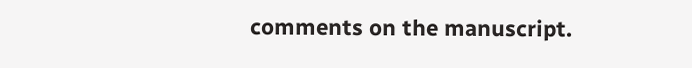comments on the manuscript.